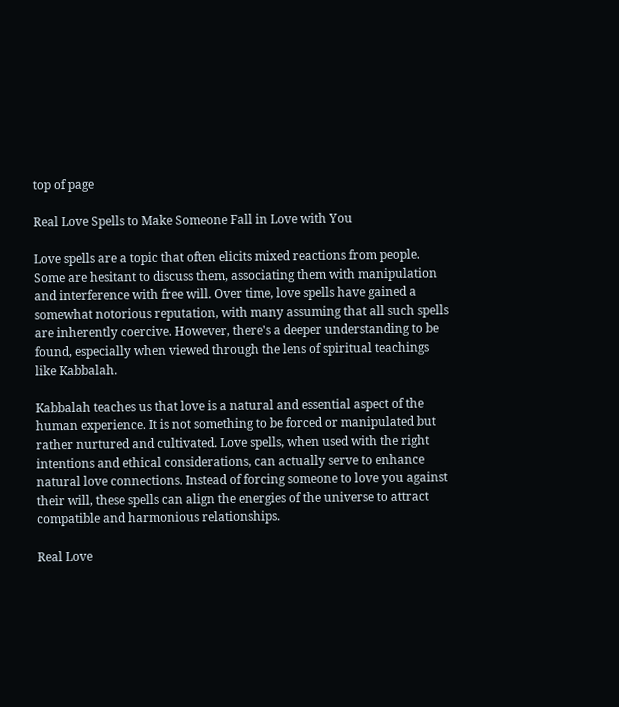top of page

Real Love Spells to Make Someone Fall in Love with You

Love spells are a topic that often elicits mixed reactions from people. Some are hesitant to discuss them, associating them with manipulation and interference with free will. Over time, love spells have gained a somewhat notorious reputation, with many assuming that all such spells are inherently coercive. However, there's a deeper understanding to be found, especially when viewed through the lens of spiritual teachings like Kabbalah.

Kabbalah teaches us that love is a natural and essential aspect of the human experience. It is not something to be forced or manipulated but rather nurtured and cultivated. Love spells, when used with the right intentions and ethical considerations, can actually serve to enhance natural love connections. Instead of forcing someone to love you against their will, these spells can align the energies of the universe to attract compatible and harmonious relationships.

Real Love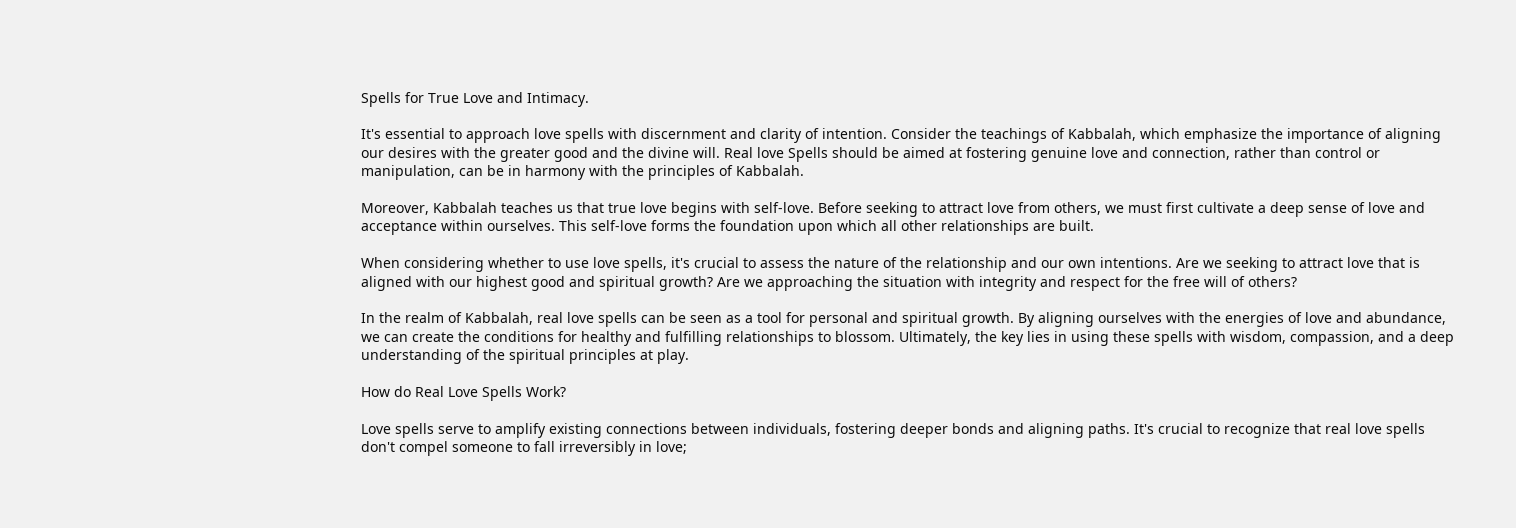Spells for True Love and Intimacy.

It's essential to approach love spells with discernment and clarity of intention. Consider the teachings of Kabbalah, which emphasize the importance of aligning our desires with the greater good and the divine will. Real love Spells should be aimed at fostering genuine love and connection, rather than control or manipulation, can be in harmony with the principles of Kabbalah.

Moreover, Kabbalah teaches us that true love begins with self-love. Before seeking to attract love from others, we must first cultivate a deep sense of love and acceptance within ourselves. This self-love forms the foundation upon which all other relationships are built.

When considering whether to use love spells, it's crucial to assess the nature of the relationship and our own intentions. Are we seeking to attract love that is aligned with our highest good and spiritual growth? Are we approaching the situation with integrity and respect for the free will of others?

In the realm of Kabbalah, real love spells can be seen as a tool for personal and spiritual growth. By aligning ourselves with the energies of love and abundance, we can create the conditions for healthy and fulfilling relationships to blossom. Ultimately, the key lies in using these spells with wisdom, compassion, and a deep understanding of the spiritual principles at play.

How do Real Love Spells Work?

Love spells serve to amplify existing connections between individuals, fostering deeper bonds and aligning paths. It's crucial to recognize that real love spells don't compel someone to fall irreversibly in love;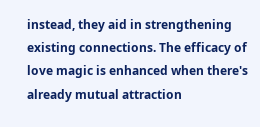instead, they aid in strengthening existing connections. The efficacy of love magic is enhanced when there's already mutual attraction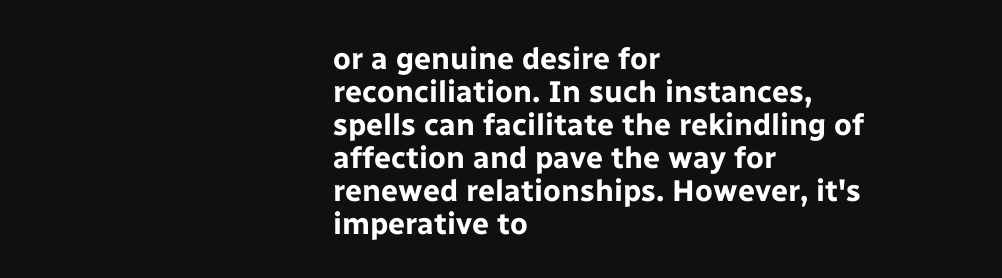or a genuine desire for reconciliation. In such instances, spells can facilitate the rekindling of affection and pave the way for renewed relationships. However, it's imperative to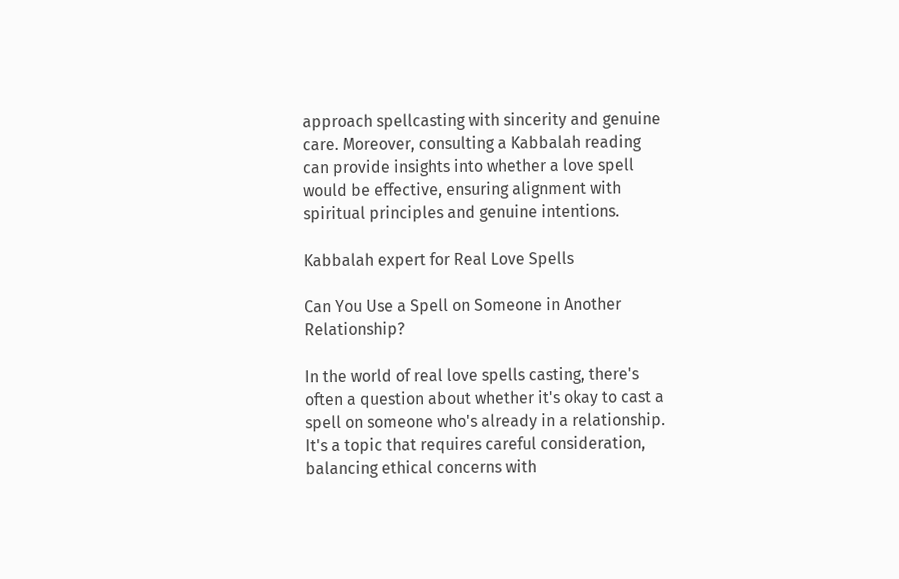approach spellcasting with sincerity and genuine care. Moreover, consulting a Kabbalah reading can provide insights into whether a love spell would be effective, ensuring alignment with spiritual principles and genuine intentions.

Kabbalah expert for Real Love Spells

Can You Use a Spell on Someone in Another Relationship?

In the world of real love spells casting, there's often a question about whether it's okay to cast a spell on someone who's already in a relationship. It's a topic that requires careful consideration, balancing ethical concerns with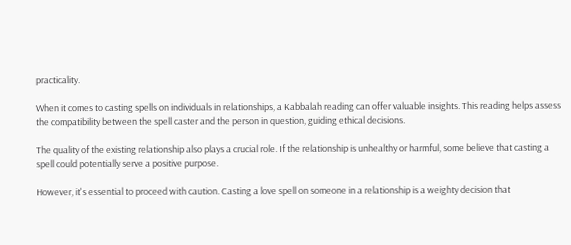practicality.

When it comes to casting spells on individuals in relationships, a Kabbalah reading can offer valuable insights. This reading helps assess the compatibility between the spell caster and the person in question, guiding ethical decisions.

The quality of the existing relationship also plays a crucial role. If the relationship is unhealthy or harmful, some believe that casting a spell could potentially serve a positive purpose.

However, it's essential to proceed with caution. Casting a love spell on someone in a relationship is a weighty decision that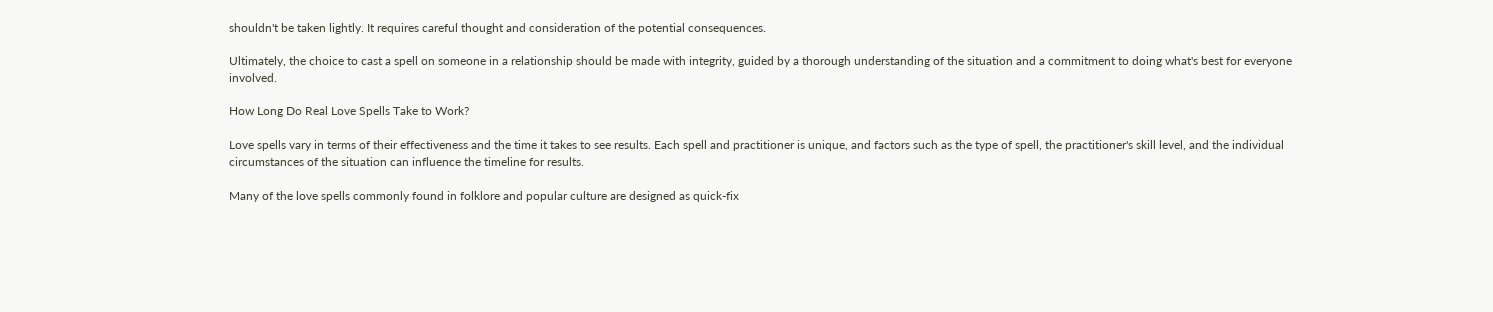shouldn't be taken lightly. It requires careful thought and consideration of the potential consequences.

Ultimately, the choice to cast a spell on someone in a relationship should be made with integrity, guided by a thorough understanding of the situation and a commitment to doing what's best for everyone involved.

How Long Do Real Love Spells Take to Work?

Love spells vary in terms of their effectiveness and the time it takes to see results. Each spell and practitioner is unique, and factors such as the type of spell, the practitioner's skill level, and the individual circumstances of the situation can influence the timeline for results.

Many of the love spells commonly found in folklore and popular culture are designed as quick-fix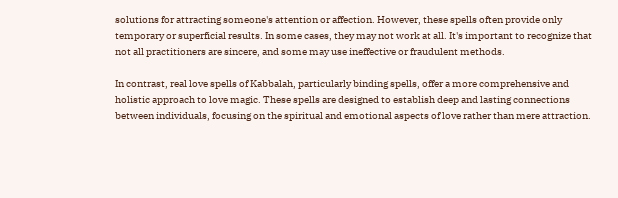solutions for attracting someone's attention or affection. However, these spells often provide only temporary or superficial results. In some cases, they may not work at all. It's important to recognize that not all practitioners are sincere, and some may use ineffective or fraudulent methods.

In contrast, real love spells of Kabbalah, particularly binding spells, offer a more comprehensive and holistic approach to love magic. These spells are designed to establish deep and lasting connections between individuals, focusing on the spiritual and emotional aspects of love rather than mere attraction.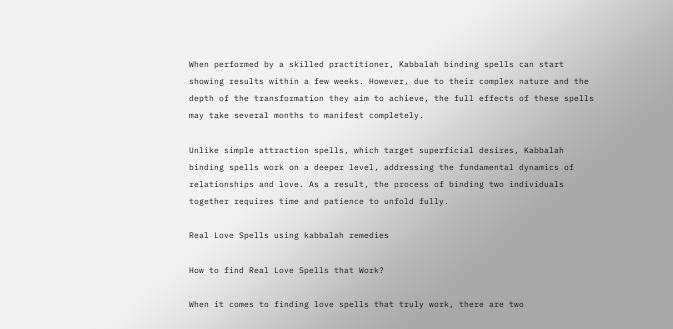When performed by a skilled practitioner, Kabbalah binding spells can start showing results within a few weeks. However, due to their complex nature and the depth of the transformation they aim to achieve, the full effects of these spells may take several months to manifest completely.

Unlike simple attraction spells, which target superficial desires, Kabbalah binding spells work on a deeper level, addressing the fundamental dynamics of relationships and love. As a result, the process of binding two individuals together requires time and patience to unfold fully.

Real Love Spells using kabbalah remedies

How to find Real Love Spells that Work?

When it comes to finding love spells that truly work, there are two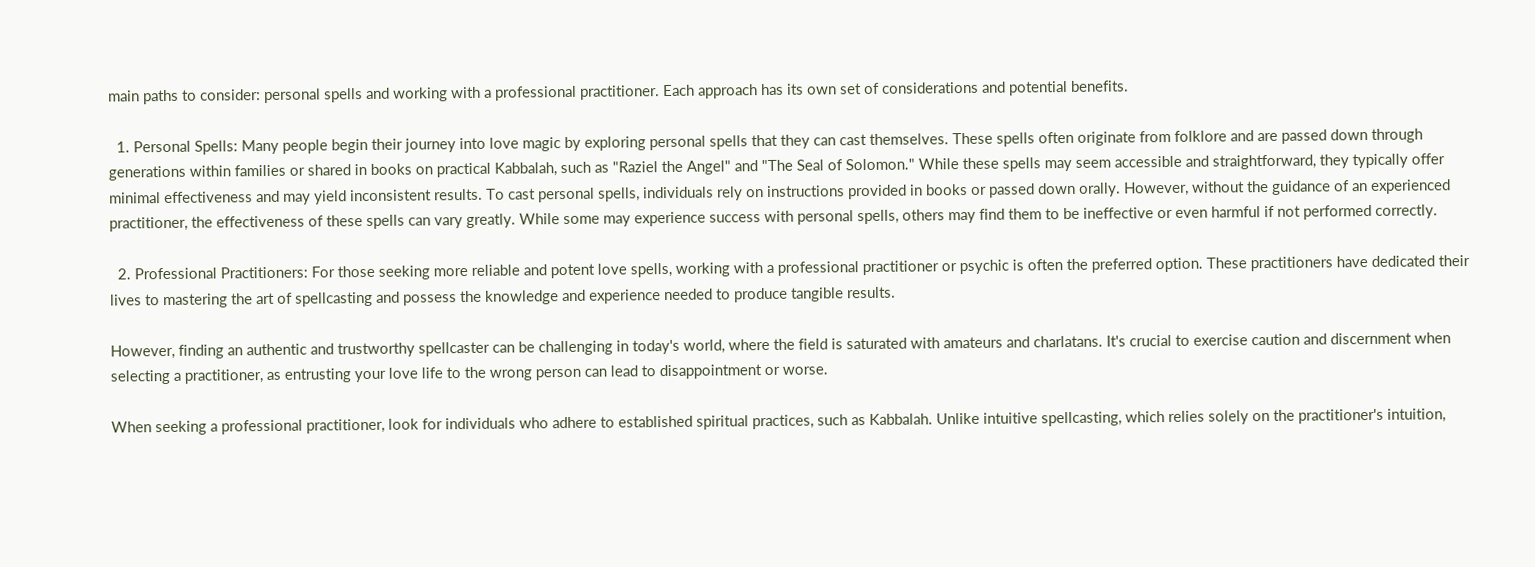main paths to consider: personal spells and working with a professional practitioner. Each approach has its own set of considerations and potential benefits.

  1. Personal Spells: Many people begin their journey into love magic by exploring personal spells that they can cast themselves. These spells often originate from folklore and are passed down through generations within families or shared in books on practical Kabbalah, such as "Raziel the Angel" and "The Seal of Solomon." While these spells may seem accessible and straightforward, they typically offer minimal effectiveness and may yield inconsistent results. To cast personal spells, individuals rely on instructions provided in books or passed down orally. However, without the guidance of an experienced practitioner, the effectiveness of these spells can vary greatly. While some may experience success with personal spells, others may find them to be ineffective or even harmful if not performed correctly.

  2. Professional Practitioners: For those seeking more reliable and potent love spells, working with a professional practitioner or psychic is often the preferred option. These practitioners have dedicated their lives to mastering the art of spellcasting and possess the knowledge and experience needed to produce tangible results.

However, finding an authentic and trustworthy spellcaster can be challenging in today's world, where the field is saturated with amateurs and charlatans. It's crucial to exercise caution and discernment when selecting a practitioner, as entrusting your love life to the wrong person can lead to disappointment or worse.

When seeking a professional practitioner, look for individuals who adhere to established spiritual practices, such as Kabbalah. Unlike intuitive spellcasting, which relies solely on the practitioner's intuition,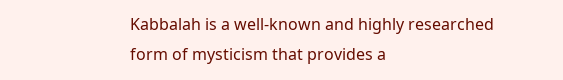Kabbalah is a well-known and highly researched form of mysticism that provides a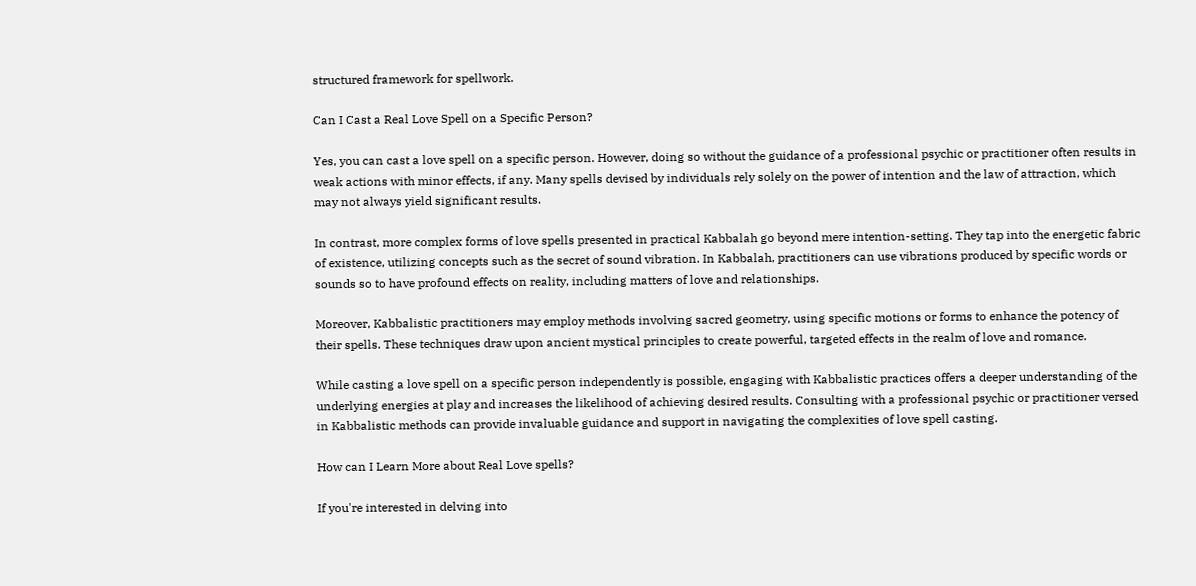structured framework for spellwork.

Can I Cast a Real Love Spell on a Specific Person?

Yes, you can cast a love spell on a specific person. However, doing so without the guidance of a professional psychic or practitioner often results in weak actions with minor effects, if any. Many spells devised by individuals rely solely on the power of intention and the law of attraction, which may not always yield significant results.

In contrast, more complex forms of love spells presented in practical Kabbalah go beyond mere intention-setting. They tap into the energetic fabric of existence, utilizing concepts such as the secret of sound vibration. In Kabbalah, practitioners can use vibrations produced by specific words or sounds so to have profound effects on reality, including matters of love and relationships.

Moreover, Kabbalistic practitioners may employ methods involving sacred geometry, using specific motions or forms to enhance the potency of their spells. These techniques draw upon ancient mystical principles to create powerful, targeted effects in the realm of love and romance.

While casting a love spell on a specific person independently is possible, engaging with Kabbalistic practices offers a deeper understanding of the underlying energies at play and increases the likelihood of achieving desired results. Consulting with a professional psychic or practitioner versed in Kabbalistic methods can provide invaluable guidance and support in navigating the complexities of love spell casting.

How can I Learn More about Real Love spells?

If you're interested in delving into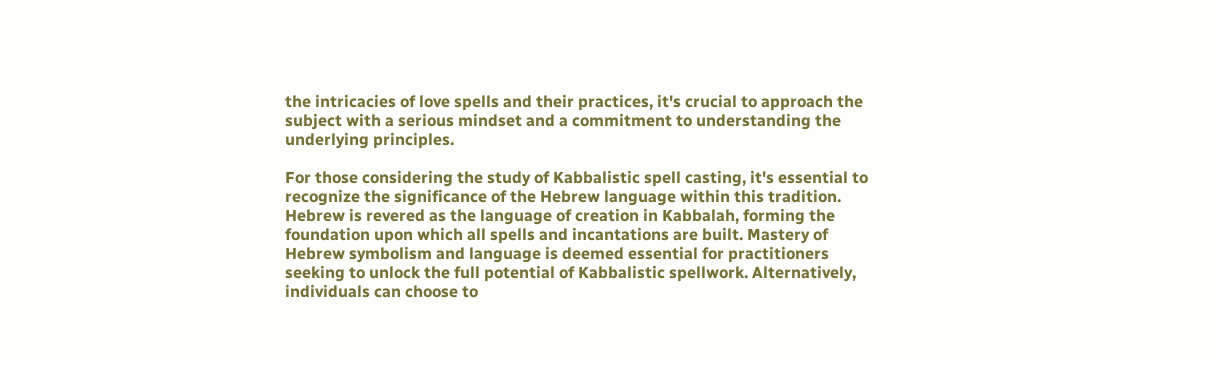the intricacies of love spells and their practices, it's crucial to approach the subject with a serious mindset and a commitment to understanding the underlying principles.

For those considering the study of Kabbalistic spell casting, it's essential to recognize the significance of the Hebrew language within this tradition. Hebrew is revered as the language of creation in Kabbalah, forming the foundation upon which all spells and incantations are built. Mastery of Hebrew symbolism and language is deemed essential for practitioners seeking to unlock the full potential of Kabbalistic spellwork. Alternatively, individuals can choose to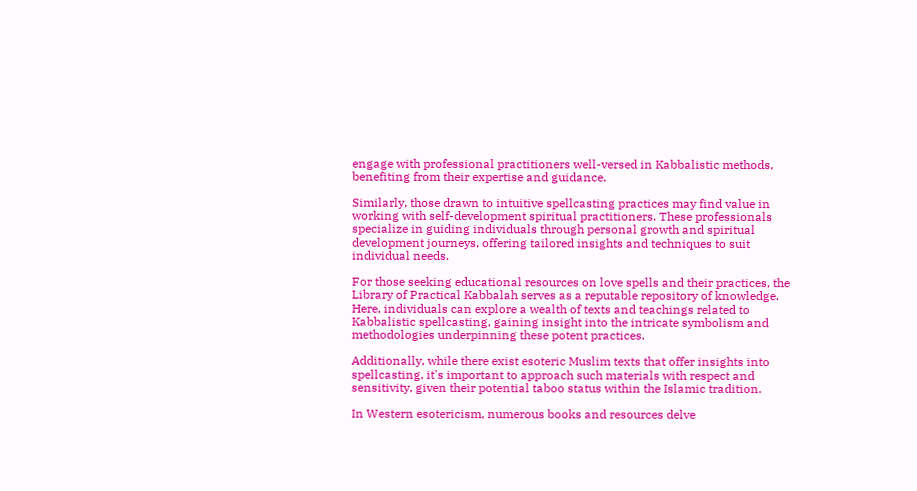engage with professional practitioners well-versed in Kabbalistic methods, benefiting from their expertise and guidance.

Similarly, those drawn to intuitive spellcasting practices may find value in working with self-development spiritual practitioners. These professionals specialize in guiding individuals through personal growth and spiritual development journeys, offering tailored insights and techniques to suit individual needs.

For those seeking educational resources on love spells and their practices, the Library of Practical Kabbalah serves as a reputable repository of knowledge. Here, individuals can explore a wealth of texts and teachings related to Kabbalistic spellcasting, gaining insight into the intricate symbolism and methodologies underpinning these potent practices.

Additionally, while there exist esoteric Muslim texts that offer insights into spellcasting, it's important to approach such materials with respect and sensitivity, given their potential taboo status within the Islamic tradition.

In Western esotericism, numerous books and resources delve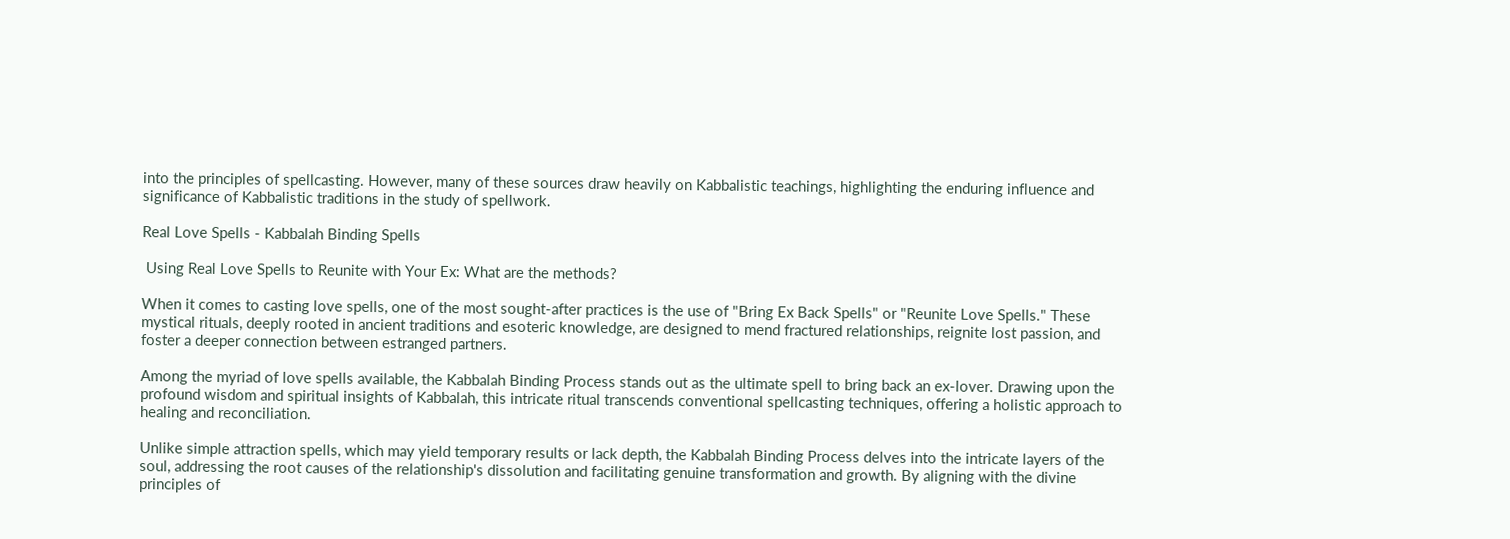into the principles of spellcasting. However, many of these sources draw heavily on Kabbalistic teachings, highlighting the enduring influence and significance of Kabbalistic traditions in the study of spellwork.

Real Love Spells - Kabbalah Binding Spells

 Using Real Love Spells to Reunite with Your Ex: What are the methods?

When it comes to casting love spells, one of the most sought-after practices is the use of "Bring Ex Back Spells" or "Reunite Love Spells." These mystical rituals, deeply rooted in ancient traditions and esoteric knowledge, are designed to mend fractured relationships, reignite lost passion, and foster a deeper connection between estranged partners.

Among the myriad of love spells available, the Kabbalah Binding Process stands out as the ultimate spell to bring back an ex-lover. Drawing upon the profound wisdom and spiritual insights of Kabbalah, this intricate ritual transcends conventional spellcasting techniques, offering a holistic approach to healing and reconciliation.

Unlike simple attraction spells, which may yield temporary results or lack depth, the Kabbalah Binding Process delves into the intricate layers of the soul, addressing the root causes of the relationship's dissolution and facilitating genuine transformation and growth. By aligning with the divine principles of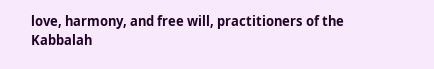love, harmony, and free will, practitioners of the Kabbalah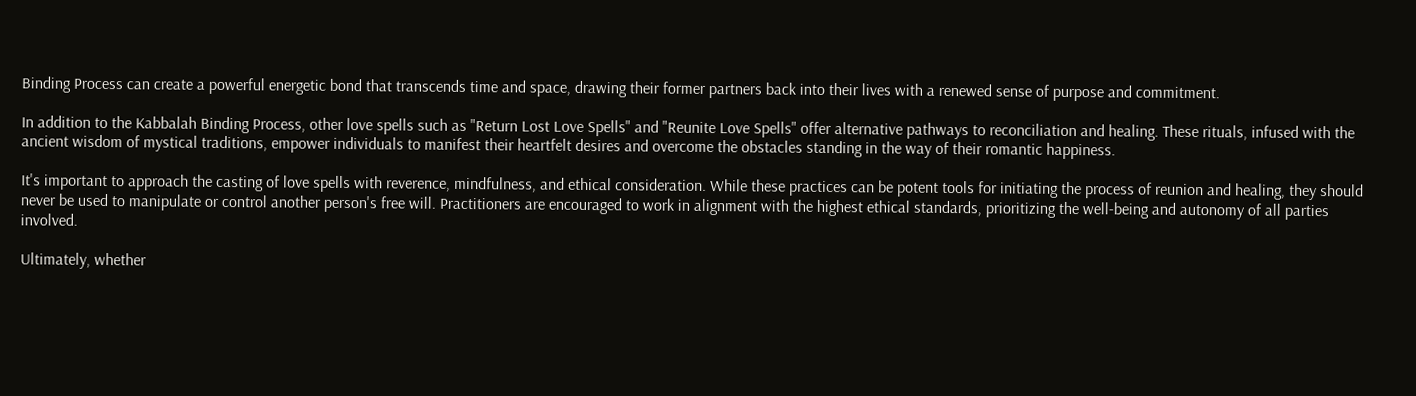Binding Process can create a powerful energetic bond that transcends time and space, drawing their former partners back into their lives with a renewed sense of purpose and commitment.

In addition to the Kabbalah Binding Process, other love spells such as "Return Lost Love Spells" and "Reunite Love Spells" offer alternative pathways to reconciliation and healing. These rituals, infused with the ancient wisdom of mystical traditions, empower individuals to manifest their heartfelt desires and overcome the obstacles standing in the way of their romantic happiness.

It's important to approach the casting of love spells with reverence, mindfulness, and ethical consideration. While these practices can be potent tools for initiating the process of reunion and healing, they should never be used to manipulate or control another person's free will. Practitioners are encouraged to work in alignment with the highest ethical standards, prioritizing the well-being and autonomy of all parties involved.

Ultimately, whether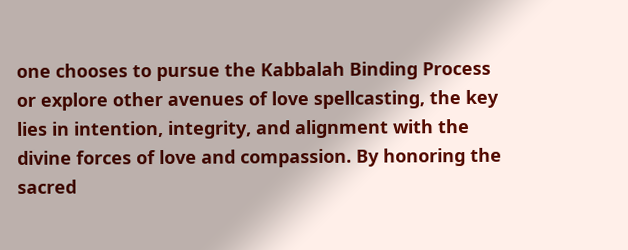one chooses to pursue the Kabbalah Binding Process or explore other avenues of love spellcasting, the key lies in intention, integrity, and alignment with the divine forces of love and compassion. By honoring the sacred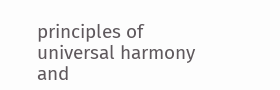principles of universal harmony and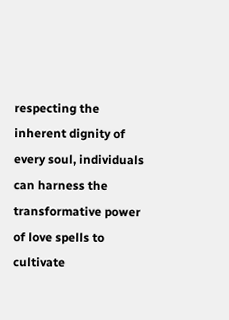respecting the inherent dignity of every soul, individuals can harness the transformative power of love spells to cultivate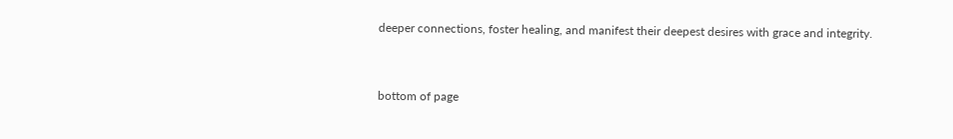deeper connections, foster healing, and manifest their deepest desires with grace and integrity.


bottom of page